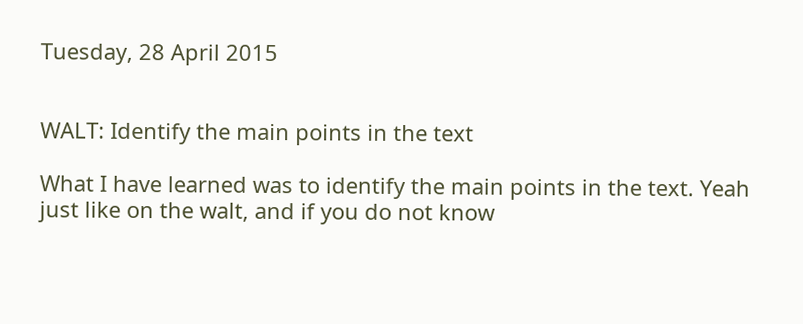Tuesday, 28 April 2015


WALT: Identify the main points in the text

What I have learned was to identify the main points in the text. Yeah just like on the walt, and if you do not know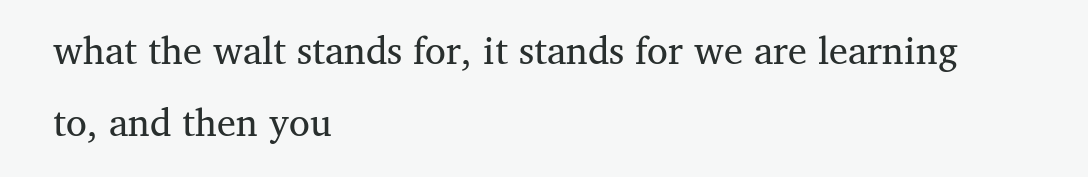what the walt stands for, it stands for we are learning to, and then you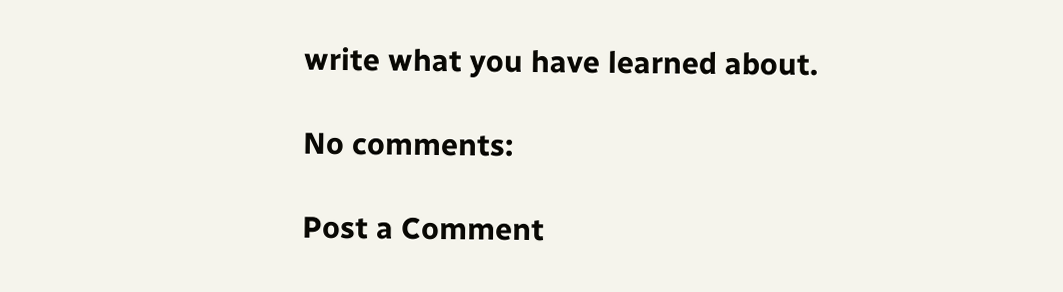write what you have learned about.

No comments:

Post a Comment